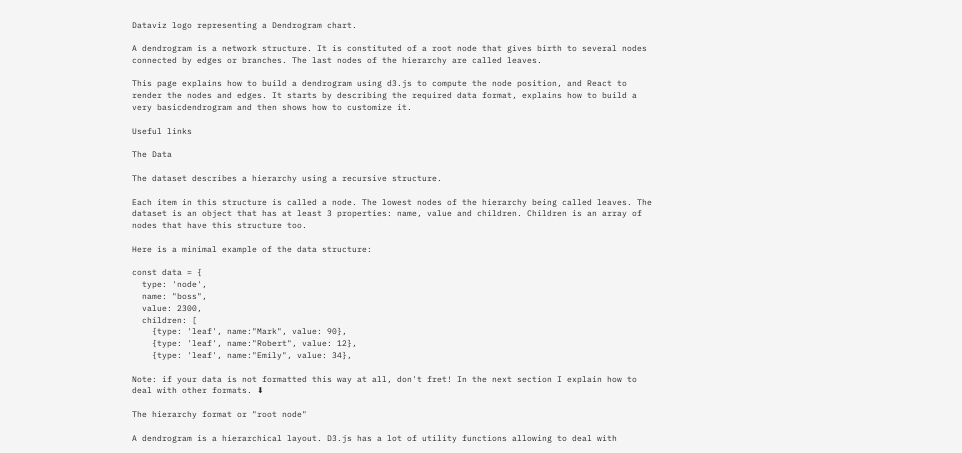Dataviz logo representing a Dendrogram chart.

A dendrogram is a network structure. It is constituted of a root node that gives birth to several nodes connected by edges or branches. The last nodes of the hierarchy are called leaves.

This page explains how to build a dendrogram using d3.js to compute the node position, and React to render the nodes and edges. It starts by describing the required data format, explains how to build a very basicdendrogram and then shows how to customize it.

Useful links

The Data

The dataset describes a hierarchy using a recursive structure.

Each item in this structure is called a node. The lowest nodes of the hierarchy being called leaves. The dataset is an object that has at least 3 properties: name, value and children. Children is an array of nodes that have this structure too.

Here is a minimal example of the data structure:

const data = {
  type: 'node',
  name: "boss",
  value: 2300,
  children: [
    {type: 'leaf', name:"Mark", value: 90},
    {type: 'leaf', name:"Robert", value: 12},
    {type: 'leaf', name:"Emily", value: 34},

Note: if your data is not formatted this way at all, don't fret! In the next section I explain how to deal with other formats. ⬇

The hierarchy format or "root node"

A dendrogram is a hierarchical layout. D3.js has a lot of utility functions allowing to deal with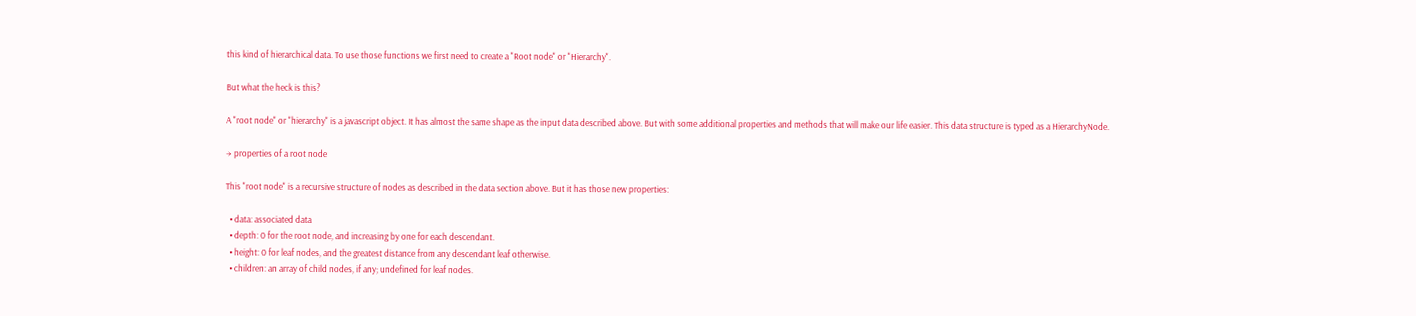this kind of hierarchical data. To use those functions we first need to create a "Root node" or "Hierarchy".

But what the heck is this?

A "root node" or "hierarchy" is a javascript object. It has almost the same shape as the input data described above. But with some additional properties and methods that will make our life easier. This data structure is typed as a HierarchyNode.

→ properties of a root node

This "root node" is a recursive structure of nodes as described in the data section above. But it has those new properties:

  • data: associated data
  • depth: 0 for the root node, and increasing by one for each descendant.
  • height: 0 for leaf nodes, and the greatest distance from any descendant leaf otherwise.
  • children: an array of child nodes, if any; undefined for leaf nodes.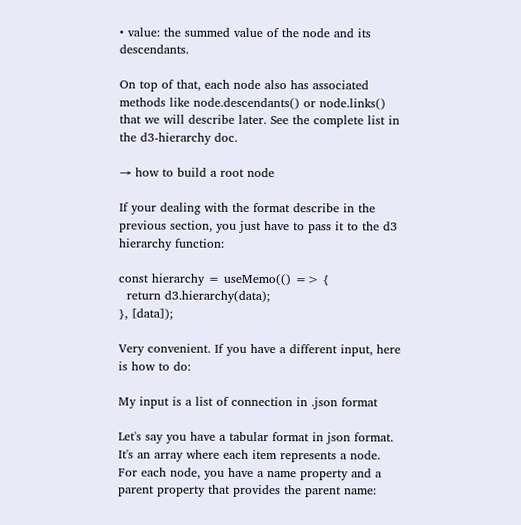• value: the summed value of the node and its descendants.

On top of that, each node also has associated methods like node.descendants() or node.links() that we will describe later. See the complete list in the d3-hierarchy doc.

→ how to build a root node

If your dealing with the format describe in the previous section, you just have to pass it to the d3 hierarchy function:

const hierarchy = useMemo(() => {
  return d3.hierarchy(data);
}, [data]);

Very convenient. If you have a different input, here is how to do:

My input is a list of connection in .json format

Let's say you have a tabular format in json format. It's an array where each item represents a node. For each node, you have a name property and a parent property that provides the parent name: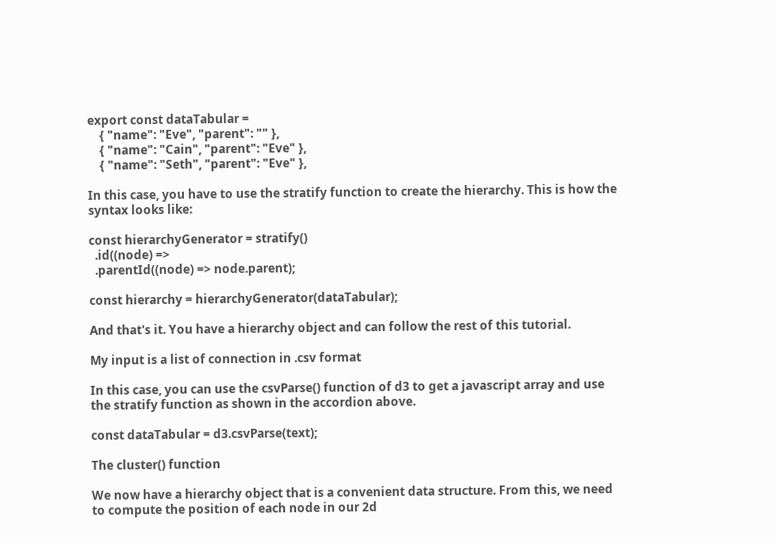export const dataTabular =
    { "name": "Eve", "parent": "" },
    { "name": "Cain", "parent": "Eve" },
    { "name": "Seth", "parent": "Eve" },

In this case, you have to use the stratify function to create the hierarchy. This is how the syntax looks like:

const hierarchyGenerator = stratify()
  .id((node) =>
  .parentId((node) => node.parent);

const hierarchy = hierarchyGenerator(dataTabular);

And that's it. You have a hierarchy object and can follow the rest of this tutorial.

My input is a list of connection in .csv format

In this case, you can use the csvParse() function of d3 to get a javascript array and use the stratify function as shown in the accordion above.

const dataTabular = d3.csvParse(text);

The cluster() function

We now have a hierarchy object that is a convenient data structure. From this, we need to compute the position of each node in our 2d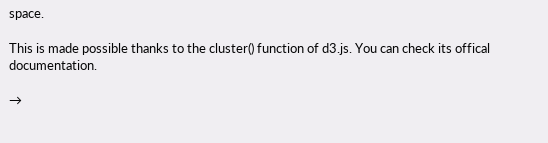space.

This is made possible thanks to the cluster() function of d3.js. You can check its offical documentation.

→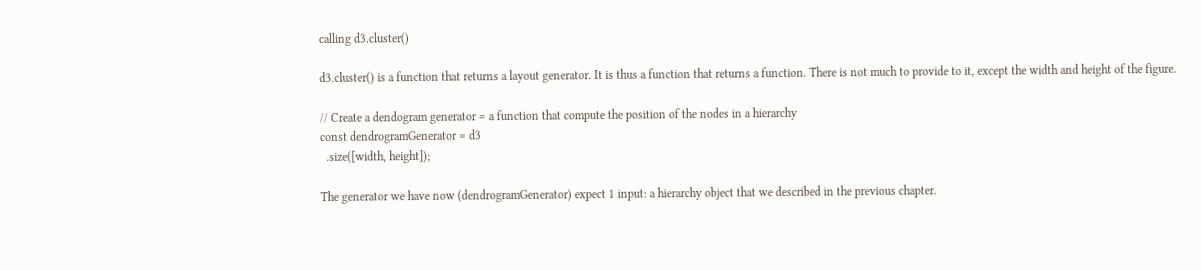calling d3.cluster()

d3.cluster() is a function that returns a layout generator. It is thus a function that returns a function. There is not much to provide to it, except the width and height of the figure.

// Create a dendogram generator = a function that compute the position of the nodes in a hierarchy
const dendrogramGenerator = d3
  .size([width, height]);

The generator we have now (dendrogramGenerator) expect 1 input: a hierarchy object that we described in the previous chapter.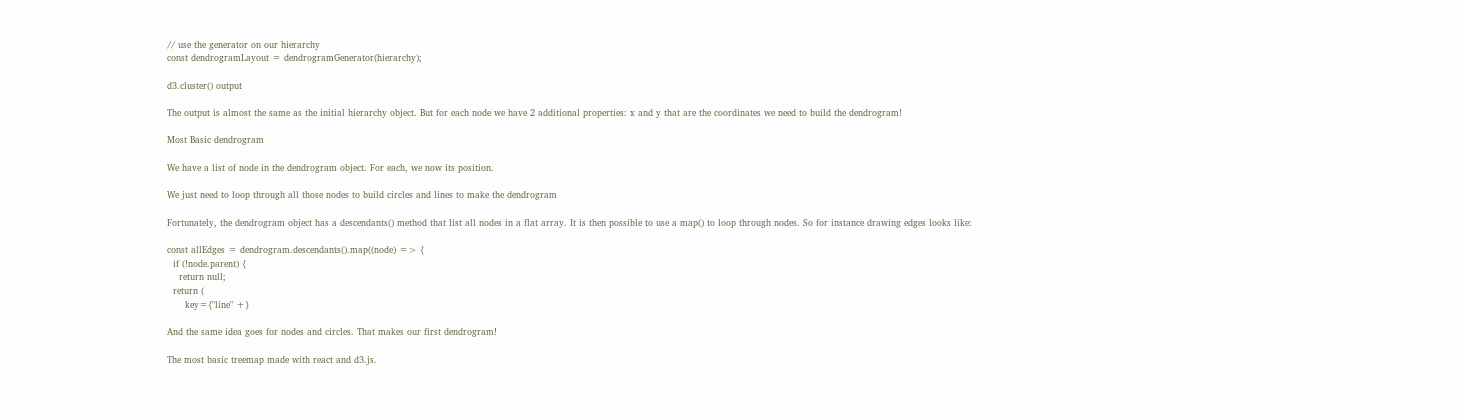// use the generator on our hierarchy
const dendrogramLayout = dendrogramGenerator(hierarchy);

d3.cluster() output

The output is almost the same as the initial hierarchy object. But for each node we have 2 additional properties: x and y that are the coordinates we need to build the dendrogram!

Most Basic dendrogram

We have a list of node in the dendrogram object. For each, we now its position.

We just need to loop through all those nodes to build circles and lines to make the dendrogram

Fortunately, the dendrogram object has a descendants() method that list all nodes in a flat array. It is then possible to use a map() to loop through nodes. So for instance drawing edges looks like:

const allEdges = dendrogram.descendants().map((node) => {
  if (!node.parent) {
    return null;
  return (
      key={"line" +}

And the same idea goes for nodes and circles. That makes our first dendrogram!

The most basic treemap made with react and d3.js.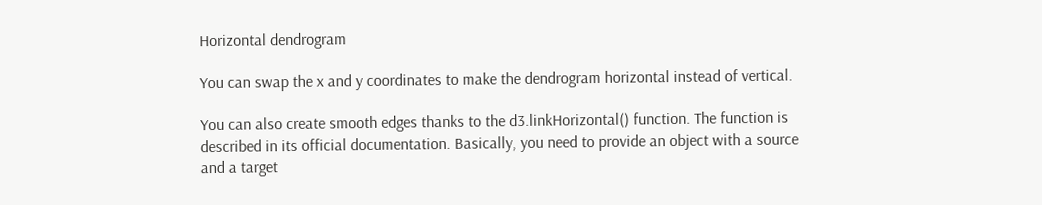Horizontal dendrogram

You can swap the x and y coordinates to make the dendrogram horizontal instead of vertical.

You can also create smooth edges thanks to the d3.linkHorizontal() function. The function is described in its official documentation. Basically, you need to provide an object with a source and a target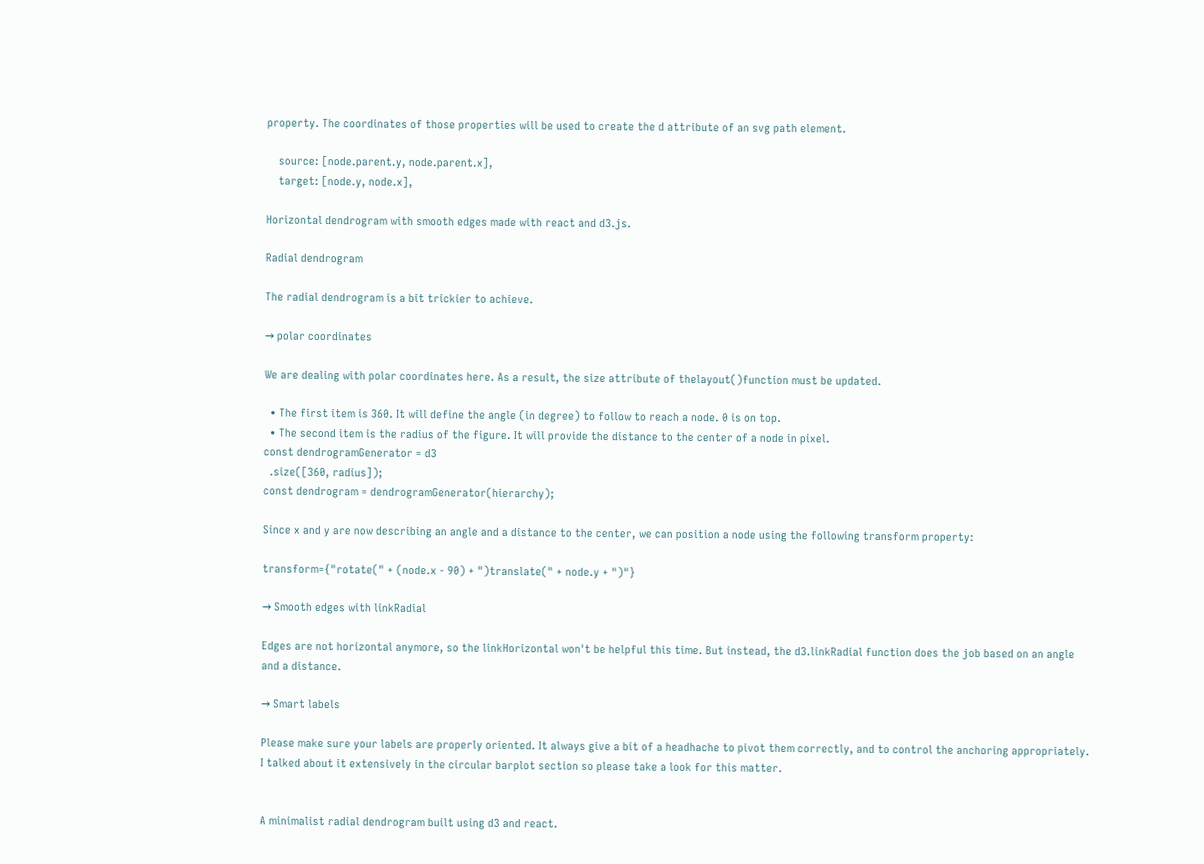property. The coordinates of those properties will be used to create the d attribute of an svg path element.

    source: [node.parent.y, node.parent.x],
    target: [node.y, node.x],

Horizontal dendrogram with smooth edges made with react and d3.js.

Radial dendrogram

The radial dendrogram is a bit trickier to achieve.

→ polar coordinates

We are dealing with polar coordinates here. As a result, the size attribute of thelayout()function must be updated.

  • The first item is 360. It will define the angle (in degree) to follow to reach a node. 0 is on top.
  • The second item is the radius of the figure. It will provide the distance to the center of a node in pixel.
const dendrogramGenerator = d3
  .size([360, radius]);
const dendrogram = dendrogramGenerator(hierarchy);

Since x and y are now describing an angle and a distance to the center, we can position a node using the following transform property:

transform={"rotate(" + (node.x - 90) + ")translate(" + node.y + ")"}

→ Smooth edges with linkRadial

Edges are not horizontal anymore, so the linkHorizontal won't be helpful this time. But instead, the d3.linkRadial function does the job based on an angle and a distance.

→ Smart labels

Please make sure your labels are properly oriented. It always give a bit of a headhache to pivot them correctly, and to control the anchoring appropriately. I talked about it extensively in the circular barplot section so please take a look for this matter.


A minimalist radial dendrogram built using d3 and react.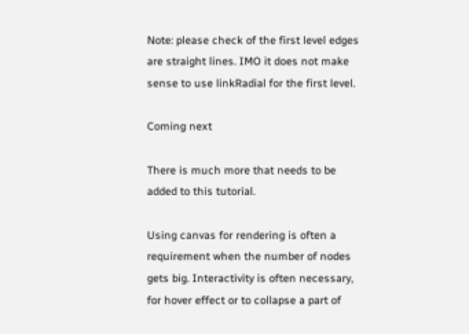Note: please check of the first level edges are straight lines. IMO it does not make sense to use linkRadial for the first level.

Coming next

There is much more that needs to be added to this tutorial.

Using canvas for rendering is often a requirement when the number of nodes gets big. Interactivity is often necessary, for hover effect or to collapse a part of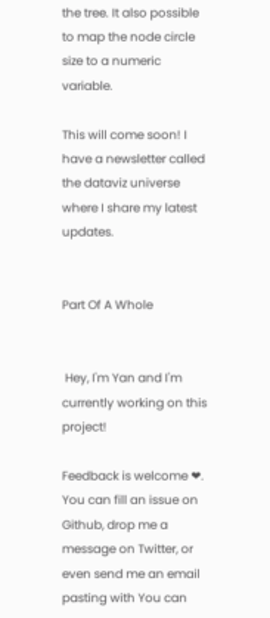the tree. It also possible to map the node circle size to a numeric variable.

This will come soon! I have a newsletter called the dataviz universe where I share my latest updates.


Part Of A Whole


 Hey, I'm Yan and I'm currently working on this project!

Feedback is welcome ❤. You can fill an issue on Github, drop me a message on Twitter, or even send me an email pasting with You can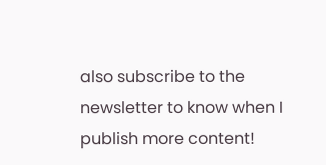also subscribe to the newsletter to know when I publish more content!